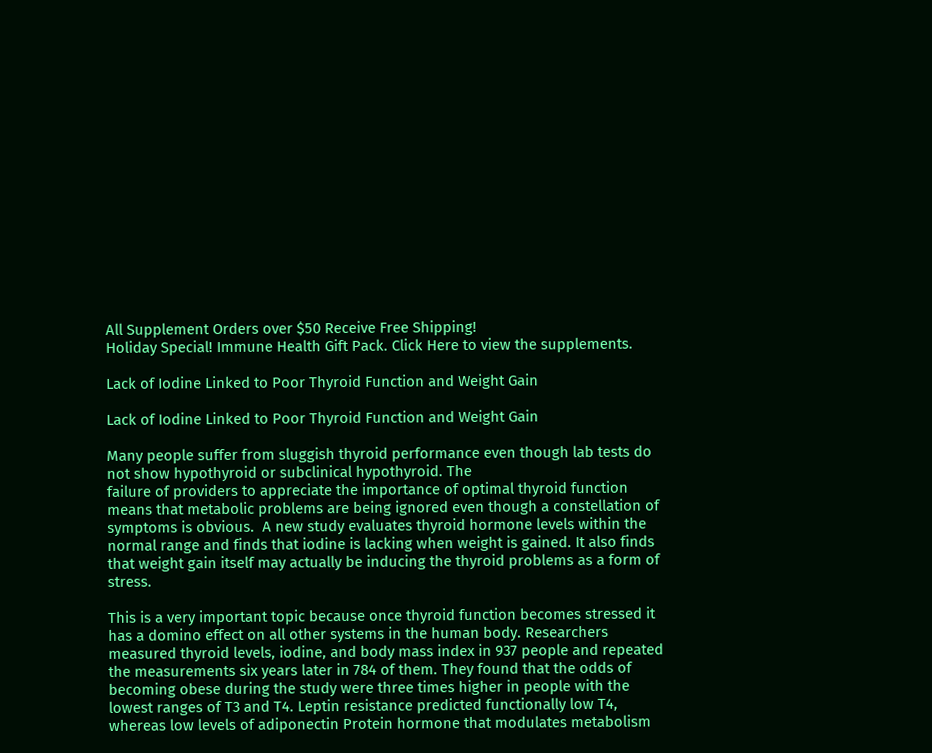All Supplement Orders over $50 Receive Free Shipping!
Holiday Special! Immune Health Gift Pack. Click Here to view the supplements.

Lack of Iodine Linked to Poor Thyroid Function and Weight Gain

Lack of Iodine Linked to Poor Thyroid Function and Weight Gain

Many people suffer from sluggish thyroid performance even though lab tests do not show hypothyroid or subclinical hypothyroid. The
failure of providers to appreciate the importance of optimal thyroid function means that metabolic problems are being ignored even though a constellation of symptoms is obvious.  A new study evaluates thyroid hormone levels within the normal range and finds that iodine is lacking when weight is gained. It also finds that weight gain itself may actually be inducing the thyroid problems as a form of stress.

This is a very important topic because once thyroid function becomes stressed it has a domino effect on all other systems in the human body. Researchers measured thyroid levels, iodine, and body mass index in 937 people and repeated the measurements six years later in 784 of them. They found that the odds of becoming obese during the study were three times higher in people with the lowest ranges of T3 and T4. Leptin resistance predicted functionally low T4, whereas low levels of adiponectin Protein hormone that modulates metabolism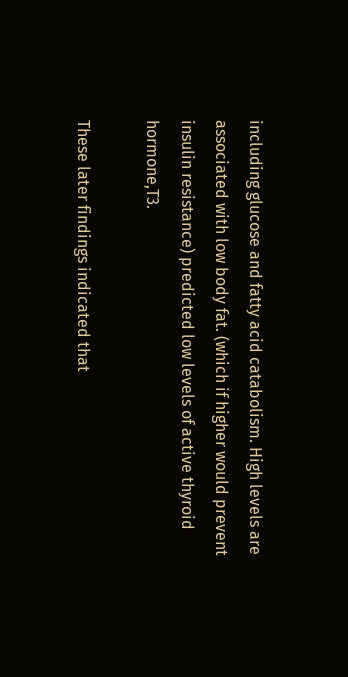including glucose and fatty acid catabolism. High levels are associated with low body fat. (which if higher would prevent insulin resistance) predicted low levels of active thyroid hormone,T3.

These later findings indicated that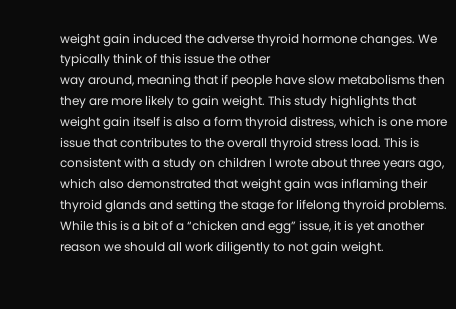weight gain induced the adverse thyroid hormone changes. We typically think of this issue the other
way around, meaning that if people have slow metabolisms then they are more likely to gain weight. This study highlights that weight gain itself is also a form thyroid distress, which is one more issue that contributes to the overall thyroid stress load. This is consistent with a study on children I wrote about three years ago, which also demonstrated that weight gain was inflaming their thyroid glands and setting the stage for lifelong thyroid problems. While this is a bit of a “chicken and egg” issue, it is yet another reason we should all work diligently to not gain weight.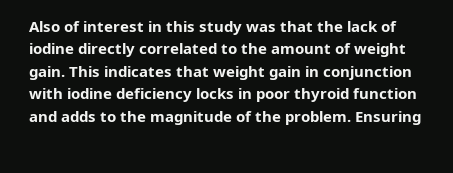Also of interest in this study was that the lack of iodine directly correlated to the amount of weight gain. This indicates that weight gain in conjunction with iodine deficiency locks in poor thyroid function and adds to the magnitude of the problem. Ensuring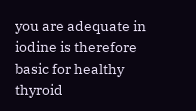you are adequate in
iodine is therefore basic for healthy thyroid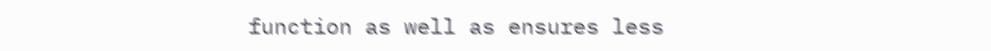function as well as ensures less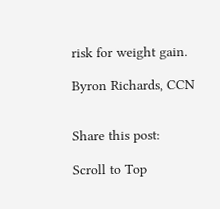risk for weight gain.

Byron Richards, CCN


Share this post:

Scroll to Top